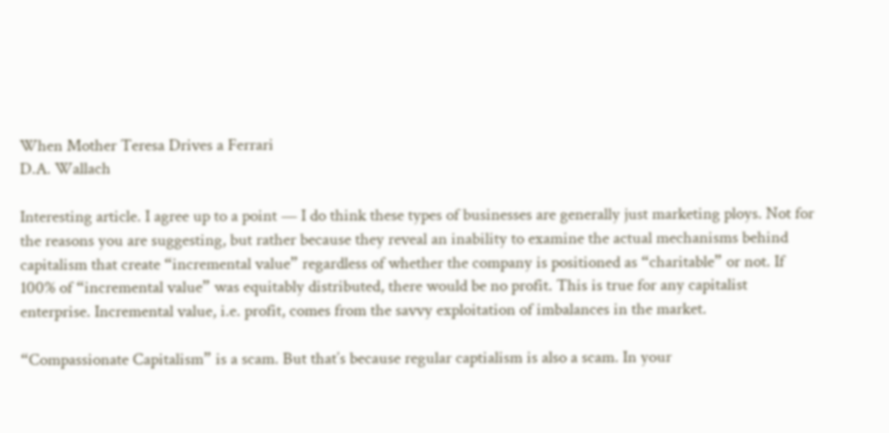When Mother Teresa Drives a Ferrari
D.A. Wallach

Interesting article. I agree up to a point — I do think these types of businesses are generally just marketing ploys. Not for the reasons you are suggesting, but rather because they reveal an inability to examine the actual mechanisms behind capitalism that create “incremental value” regardless of whether the company is positioned as “charitable” or not. If 100% of “incremental value” was equitably distributed, there would be no profit. This is true for any capitalist enterprise. Incremental value, i.e. profit, comes from the savvy exploitation of imbalances in the market.

“Compassionate Capitalism” is a scam. But that’s because regular captialism is also a scam. In your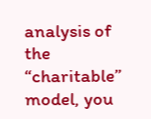analysis of the “charitable” model, you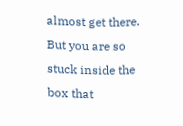almost get there. But you are so stuck inside the box that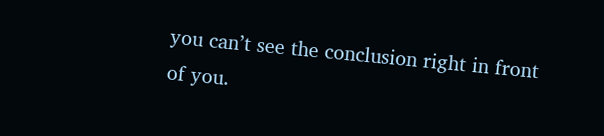you can’t see the conclusion right in front of you.